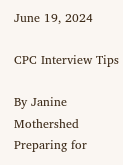June 19, 2024

CPC Interview Tips

By Janine Mothershed
Preparing for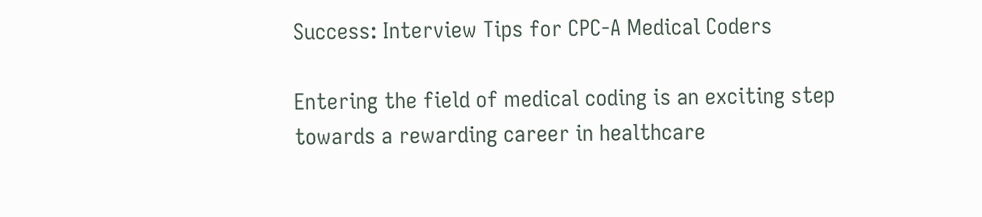Success: Interview Tips for CPC-A Medical Coders

Entering the field of medical coding is an exciting step towards a rewarding career in healthcare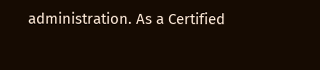administration. As a Certified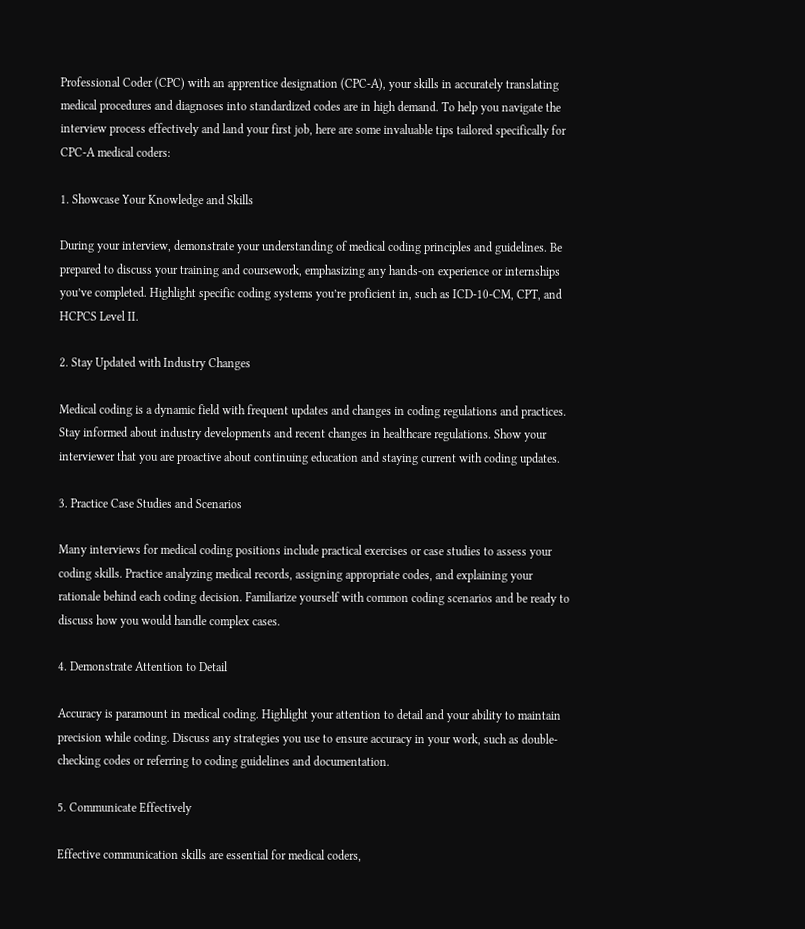Professional Coder (CPC) with an apprentice designation (CPC-A), your skills in accurately translating medical procedures and diagnoses into standardized codes are in high demand. To help you navigate the interview process effectively and land your first job, here are some invaluable tips tailored specifically for CPC-A medical coders:

1. Showcase Your Knowledge and Skills

During your interview, demonstrate your understanding of medical coding principles and guidelines. Be prepared to discuss your training and coursework, emphasizing any hands-on experience or internships you’ve completed. Highlight specific coding systems you’re proficient in, such as ICD-10-CM, CPT, and HCPCS Level II.

2. Stay Updated with Industry Changes

Medical coding is a dynamic field with frequent updates and changes in coding regulations and practices. Stay informed about industry developments and recent changes in healthcare regulations. Show your interviewer that you are proactive about continuing education and staying current with coding updates.

3. Practice Case Studies and Scenarios

Many interviews for medical coding positions include practical exercises or case studies to assess your coding skills. Practice analyzing medical records, assigning appropriate codes, and explaining your rationale behind each coding decision. Familiarize yourself with common coding scenarios and be ready to discuss how you would handle complex cases.

4. Demonstrate Attention to Detail

Accuracy is paramount in medical coding. Highlight your attention to detail and your ability to maintain precision while coding. Discuss any strategies you use to ensure accuracy in your work, such as double-checking codes or referring to coding guidelines and documentation.

5. Communicate Effectively

Effective communication skills are essential for medical coders,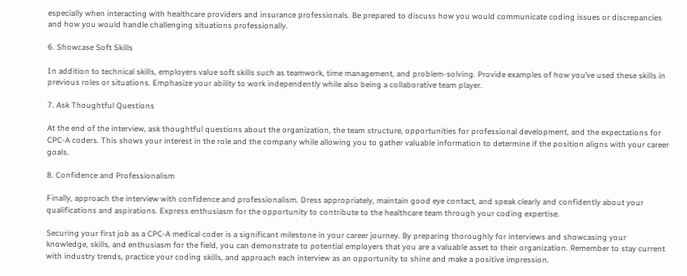especially when interacting with healthcare providers and insurance professionals. Be prepared to discuss how you would communicate coding issues or discrepancies and how you would handle challenging situations professionally.

6. Showcase Soft Skills

In addition to technical skills, employers value soft skills such as teamwork, time management, and problem-solving. Provide examples of how you’ve used these skills in previous roles or situations. Emphasize your ability to work independently while also being a collaborative team player.

7. Ask Thoughtful Questions

At the end of the interview, ask thoughtful questions about the organization, the team structure, opportunities for professional development, and the expectations for CPC-A coders. This shows your interest in the role and the company while allowing you to gather valuable information to determine if the position aligns with your career goals.

8. Confidence and Professionalism

Finally, approach the interview with confidence and professionalism. Dress appropriately, maintain good eye contact, and speak clearly and confidently about your qualifications and aspirations. Express enthusiasm for the opportunity to contribute to the healthcare team through your coding expertise.

Securing your first job as a CPC-A medical coder is a significant milestone in your career journey. By preparing thoroughly for interviews and showcasing your knowledge, skills, and enthusiasm for the field, you can demonstrate to potential employers that you are a valuable asset to their organization. Remember to stay current with industry trends, practice your coding skills, and approach each interview as an opportunity to shine and make a positive impression.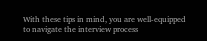With these tips in mind, you are well-equipped to navigate the interview process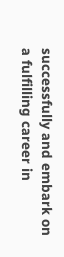successfully and embark on a fulfilling career in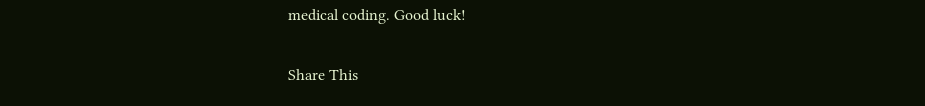medical coding. Good luck!

Share This